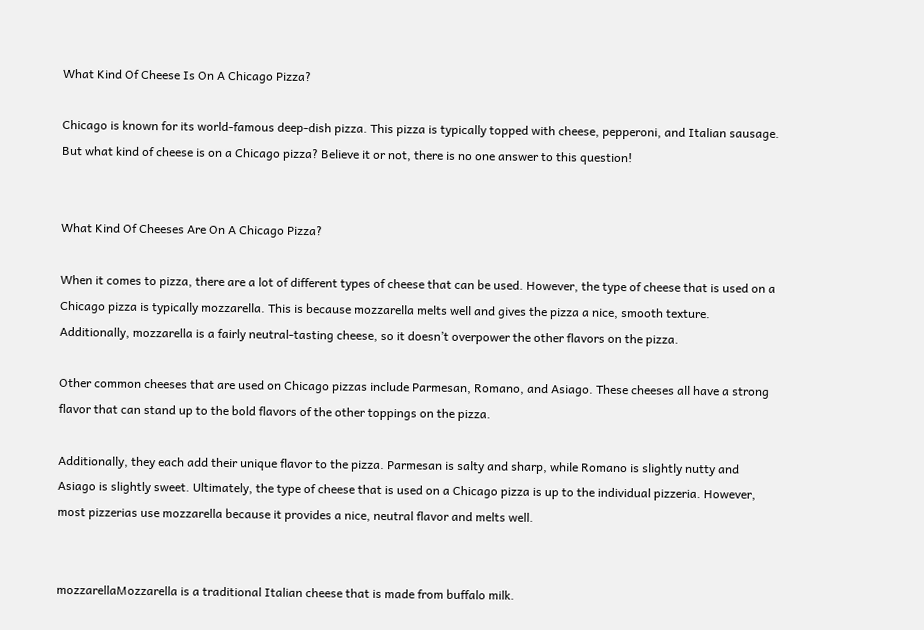What Kind Of Cheese Is On A Chicago Pizza?

Chicago is known for its world-famous deep-dish pizza. This pizza is typically topped with cheese, pepperoni, and Italian sausage. But what kind of cheese is on a Chicago pizza? Believe it or not, there is no one answer to this question!


What Kind Of Cheeses Are On A Chicago Pizza?

When it comes to pizza, there are a lot of different types of cheese that can be used. However, the type of cheese that is used on a Chicago pizza is typically mozzarella. This is because mozzarella melts well and gives the pizza a nice, smooth texture. Additionally, mozzarella is a fairly neutral-tasting cheese, so it doesn’t overpower the other flavors on the pizza.

Other common cheeses that are used on Chicago pizzas include Parmesan, Romano, and Asiago. These cheeses all have a strong flavor that can stand up to the bold flavors of the other toppings on the pizza.

Additionally, they each add their unique flavor to the pizza. Parmesan is salty and sharp, while Romano is slightly nutty and Asiago is slightly sweet. Ultimately, the type of cheese that is used on a Chicago pizza is up to the individual pizzeria. However, most pizzerias use mozzarella because it provides a nice, neutral flavor and melts well.


mozzarellaMozzarella is a traditional Italian cheese that is made from buffalo milk.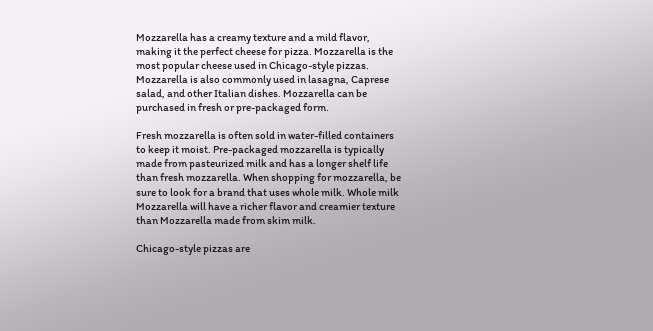Mozzarella has a creamy texture and a mild flavor, making it the perfect cheese for pizza. Mozzarella is the most popular cheese used in Chicago-style pizzas. Mozzarella is also commonly used in lasagna, Caprese salad, and other Italian dishes. Mozzarella can be purchased in fresh or pre-packaged form.

Fresh mozzarella is often sold in water-filled containers to keep it moist. Pre-packaged mozzarella is typically made from pasteurized milk and has a longer shelf life than fresh mozzarella. When shopping for mozzarella, be sure to look for a brand that uses whole milk. Whole milk Mozzarella will have a richer flavor and creamier texture than Mozzarella made from skim milk.

Chicago-style pizzas are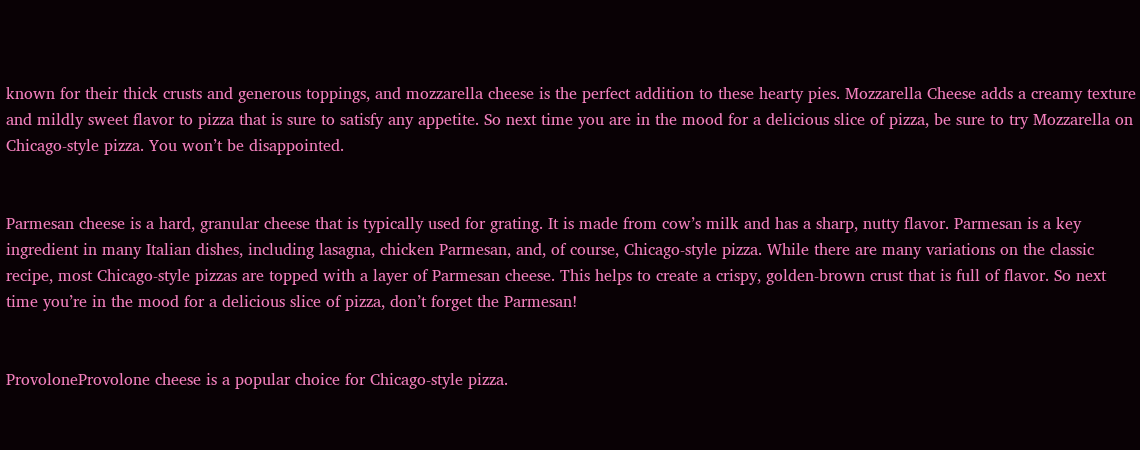known for their thick crusts and generous toppings, and mozzarella cheese is the perfect addition to these hearty pies. Mozzarella Cheese adds a creamy texture and mildly sweet flavor to pizza that is sure to satisfy any appetite. So next time you are in the mood for a delicious slice of pizza, be sure to try Mozzarella on Chicago-style pizza. You won’t be disappointed.


Parmesan cheese is a hard, granular cheese that is typically used for grating. It is made from cow’s milk and has a sharp, nutty flavor. Parmesan is a key ingredient in many Italian dishes, including lasagna, chicken Parmesan, and, of course, Chicago-style pizza. While there are many variations on the classic recipe, most Chicago-style pizzas are topped with a layer of Parmesan cheese. This helps to create a crispy, golden-brown crust that is full of flavor. So next time you’re in the mood for a delicious slice of pizza, don’t forget the Parmesan!


ProvoloneProvolone cheese is a popular choice for Chicago-style pizza.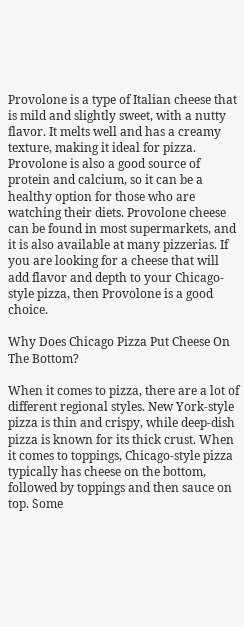Provolone is a type of Italian cheese that is mild and slightly sweet, with a nutty flavor. It melts well and has a creamy texture, making it ideal for pizza. Provolone is also a good source of protein and calcium, so it can be a healthy option for those who are watching their diets. Provolone cheese can be found in most supermarkets, and it is also available at many pizzerias. If you are looking for a cheese that will add flavor and depth to your Chicago-style pizza, then Provolone is a good choice.

Why Does Chicago Pizza Put Cheese On The Bottom?

When it comes to pizza, there are a lot of different regional styles. New York-style pizza is thin and crispy, while deep-dish pizza is known for its thick crust. When it comes to toppings, Chicago-style pizza typically has cheese on the bottom, followed by toppings and then sauce on top. Some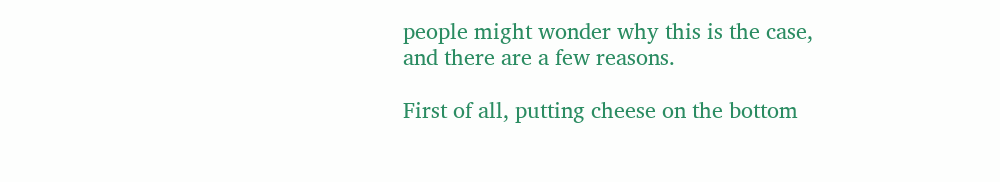people might wonder why this is the case, and there are a few reasons.

First of all, putting cheese on the bottom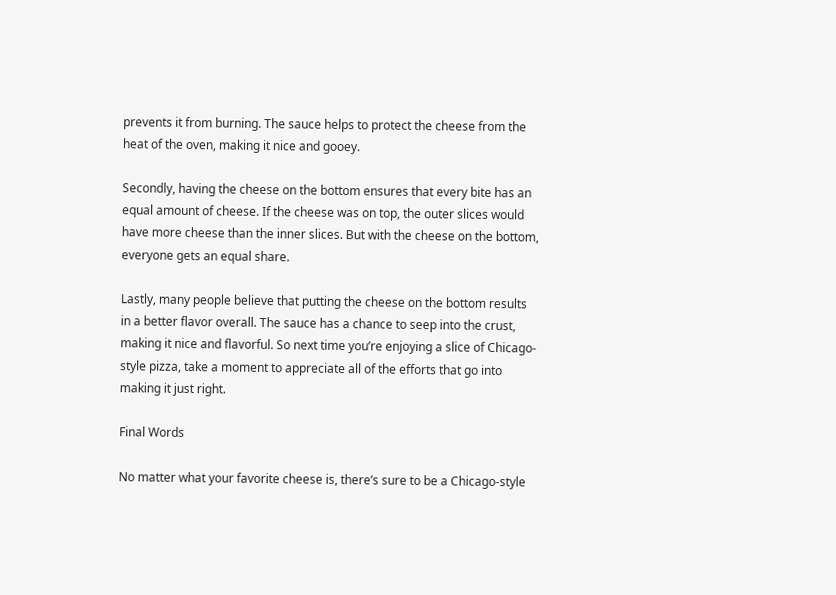prevents it from burning. The sauce helps to protect the cheese from the heat of the oven, making it nice and gooey.

Secondly, having the cheese on the bottom ensures that every bite has an equal amount of cheese. If the cheese was on top, the outer slices would have more cheese than the inner slices. But with the cheese on the bottom, everyone gets an equal share.

Lastly, many people believe that putting the cheese on the bottom results in a better flavor overall. The sauce has a chance to seep into the crust, making it nice and flavorful. So next time you’re enjoying a slice of Chicago-style pizza, take a moment to appreciate all of the efforts that go into making it just right.

Final Words

No matter what your favorite cheese is, there’s sure to be a Chicago-style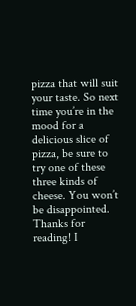pizza that will suit your taste. So next time you’re in the mood for a delicious slice of pizza, be sure to try one of these three kinds of cheese. You won’t be disappointed. Thanks for reading! I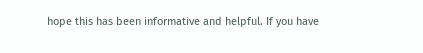hope this has been informative and helpful. If you have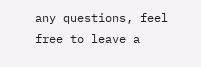any questions, feel free to leave a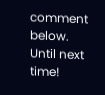comment below. Until next time!